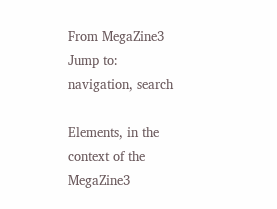From MegaZine3
Jump to: navigation, search

Elements, in the context of the MegaZine3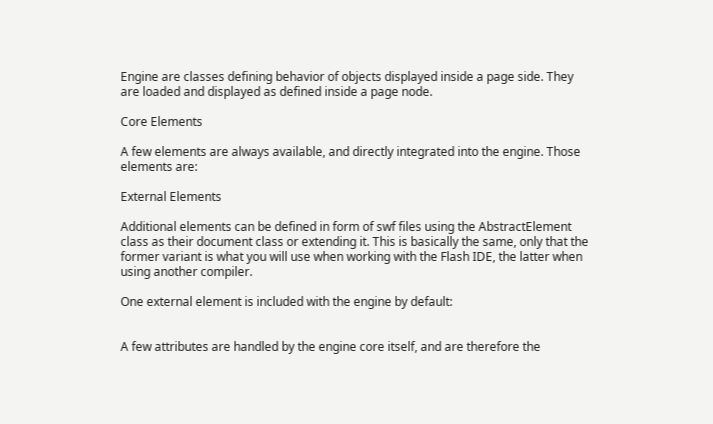Engine are classes defining behavior of objects displayed inside a page side. They are loaded and displayed as defined inside a page node.

Core Elements

A few elements are always available, and directly integrated into the engine. Those elements are:

External Elements

Additional elements can be defined in form of swf files using the AbstractElement class as their document class or extending it. This is basically the same, only that the former variant is what you will use when working with the Flash IDE, the latter when using another compiler.

One external element is included with the engine by default:


A few attributes are handled by the engine core itself, and are therefore the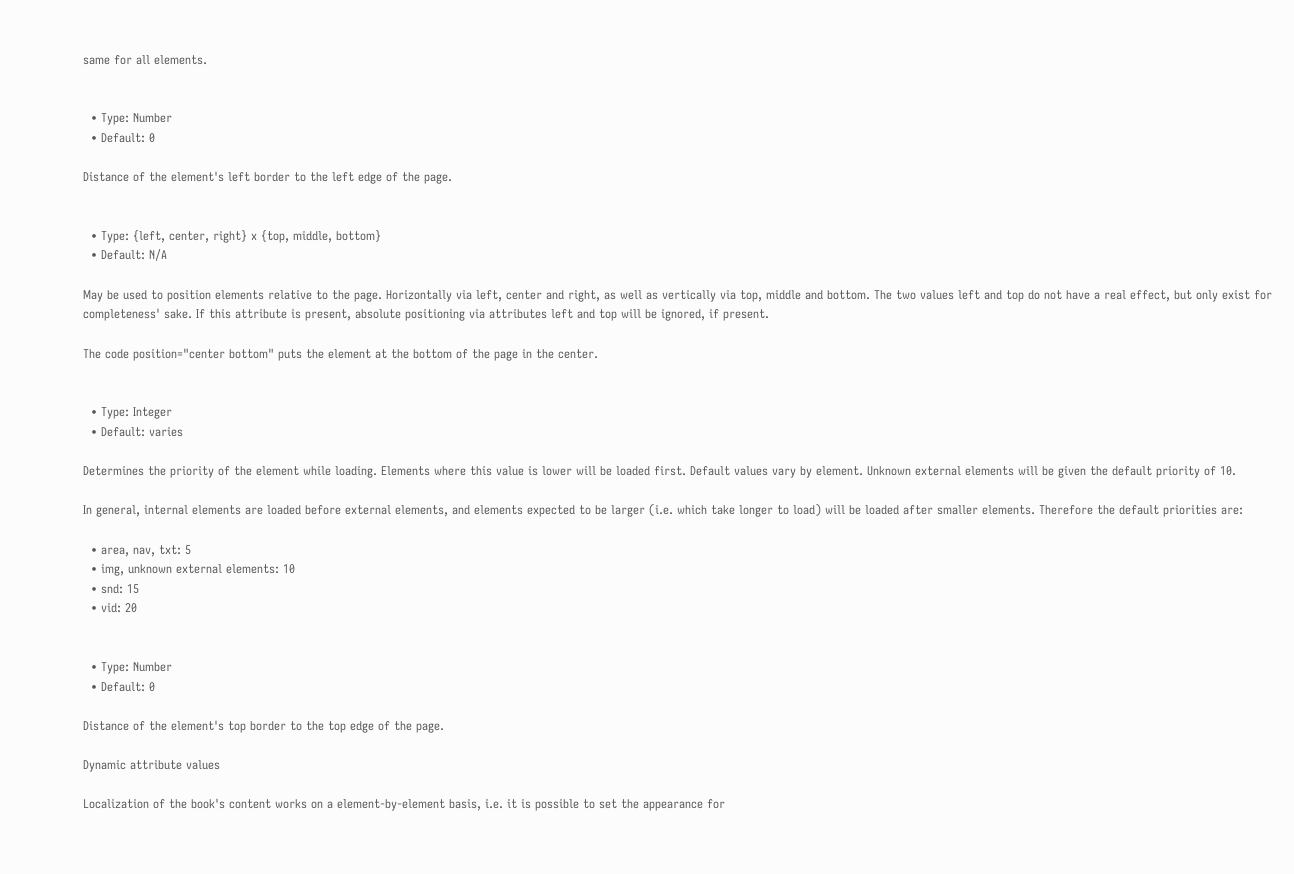same for all elements.


  • Type: Number
  • Default: 0

Distance of the element's left border to the left edge of the page.


  • Type: {left, center, right} x {top, middle, bottom}
  • Default: N/A

May be used to position elements relative to the page. Horizontally via left, center and right, as well as vertically via top, middle and bottom. The two values left and top do not have a real effect, but only exist for completeness' sake. If this attribute is present, absolute positioning via attributes left and top will be ignored, if present.

The code position="center bottom" puts the element at the bottom of the page in the center.


  • Type: Integer
  • Default: varies

Determines the priority of the element while loading. Elements where this value is lower will be loaded first. Default values vary by element. Unknown external elements will be given the default priority of 10.

In general, internal elements are loaded before external elements, and elements expected to be larger (i.e. which take longer to load) will be loaded after smaller elements. Therefore the default priorities are:

  • area, nav, txt: 5
  • img, unknown external elements: 10
  • snd: 15
  • vid: 20


  • Type: Number
  • Default: 0

Distance of the element's top border to the top edge of the page.

Dynamic attribute values

Localization of the book's content works on a element-by-element basis, i.e. it is possible to set the appearance for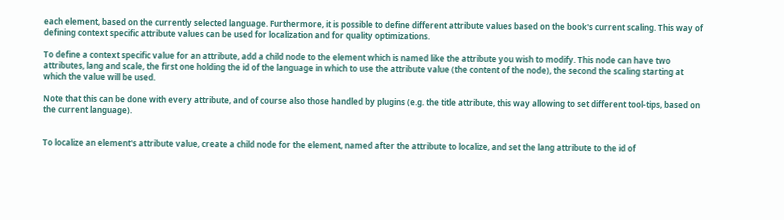each element, based on the currently selected language. Furthermore, it is possible to define different attribute values based on the book's current scaling. This way of defining context specific attribute values can be used for localization and for quality optimizations.

To define a context specific value for an attribute, add a child node to the element which is named like the attribute you wish to modify. This node can have two attributes, lang and scale, the first one holding the id of the language in which to use the attribute value (the content of the node), the second the scaling starting at which the value will be used.

Note that this can be done with every attribute, and of course also those handled by plugins (e.g. the title attribute, this way allowing to set different tool-tips, based on the current language).


To localize an element's attribute value, create a child node for the element, named after the attribute to localize, and set the lang attribute to the id of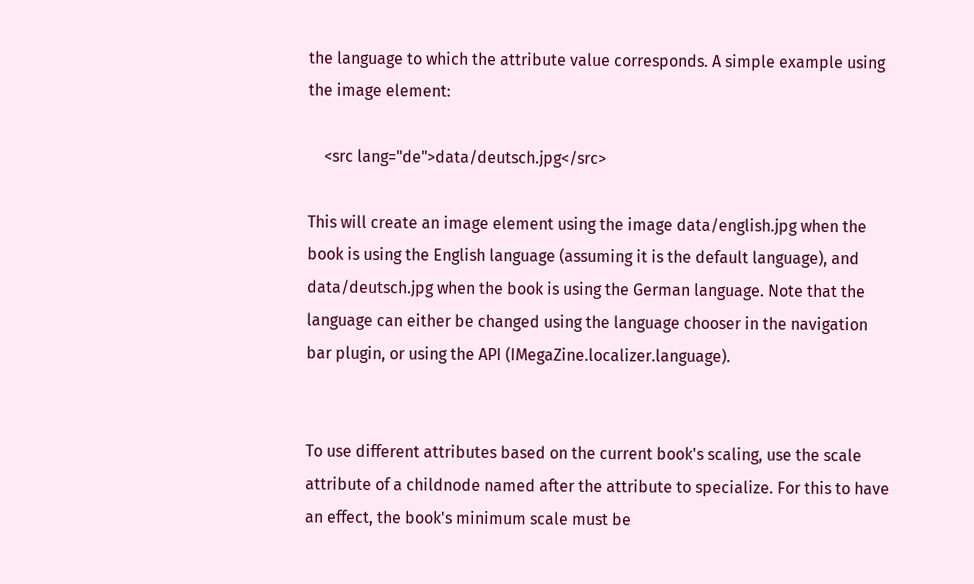the language to which the attribute value corresponds. A simple example using the image element:

    <src lang="de">data/deutsch.jpg</src>

This will create an image element using the image data/english.jpg when the book is using the English language (assuming it is the default language), and data/deutsch.jpg when the book is using the German language. Note that the language can either be changed using the language chooser in the navigation bar plugin, or using the API (IMegaZine.localizer.language).


To use different attributes based on the current book's scaling, use the scale attribute of a childnode named after the attribute to specialize. For this to have an effect, the book's minimum scale must be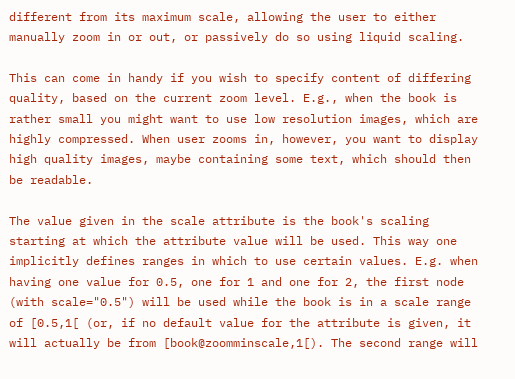different from its maximum scale, allowing the user to either manually zoom in or out, or passively do so using liquid scaling.

This can come in handy if you wish to specify content of differing quality, based on the current zoom level. E.g., when the book is rather small you might want to use low resolution images, which are highly compressed. When user zooms in, however, you want to display high quality images, maybe containing some text, which should then be readable.

The value given in the scale attribute is the book's scaling starting at which the attribute value will be used. This way one implicitly defines ranges in which to use certain values. E.g. when having one value for 0.5, one for 1 and one for 2, the first node (with scale="0.5") will be used while the book is in a scale range of [0.5,1[ (or, if no default value for the attribute is given, it will actually be from [book@zoomminscale,1[). The second range will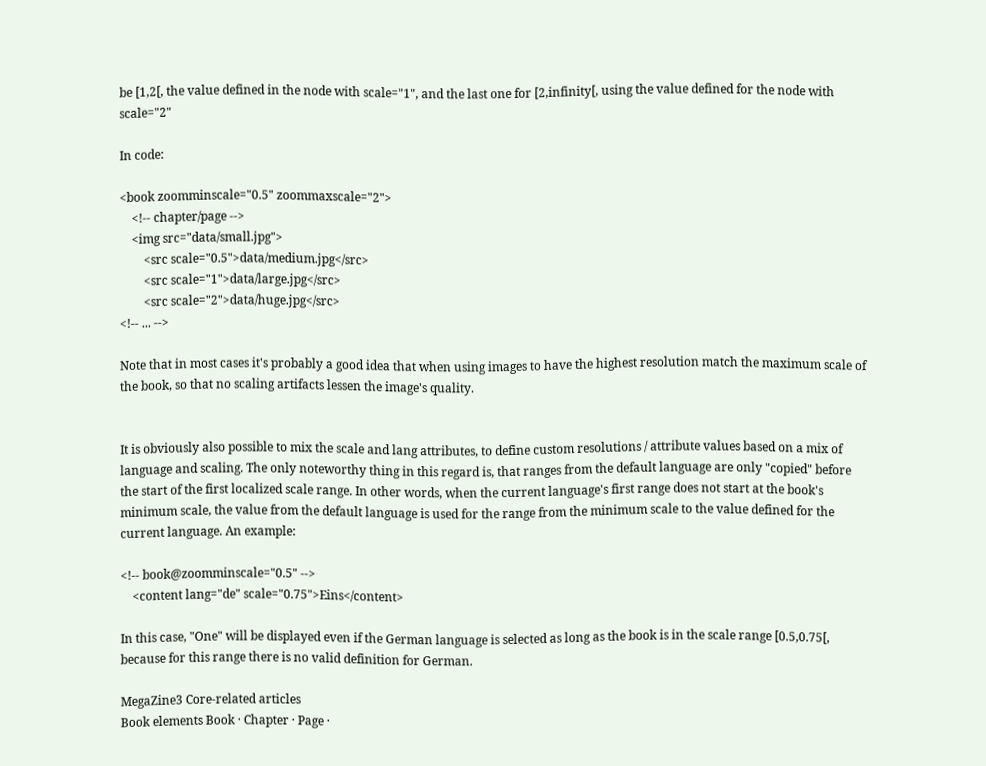be [1,2[, the value defined in the node with scale="1", and the last one for [2,infinity[, using the value defined for the node with scale="2"

In code:

<book zoomminscale="0.5" zoommaxscale="2">
    <!-- chapter/page -->
    <img src="data/small.jpg">
        <src scale="0.5">data/medium.jpg</src>
        <src scale="1">data/large.jpg</src>
        <src scale="2">data/huge.jpg</src>
<!-- ... -->

Note that in most cases it's probably a good idea that when using images to have the highest resolution match the maximum scale of the book, so that no scaling artifacts lessen the image's quality.


It is obviously also possible to mix the scale and lang attributes, to define custom resolutions / attribute values based on a mix of language and scaling. The only noteworthy thing in this regard is, that ranges from the default language are only "copied" before the start of the first localized scale range. In other words, when the current language's first range does not start at the book's minimum scale, the value from the default language is used for the range from the minimum scale to the value defined for the current language. An example:

<!-- book@zoomminscale="0.5" -->
    <content lang="de" scale="0.75">Eins</content>

In this case, "One" will be displayed even if the German language is selected as long as the book is in the scale range [0.5,0.75[, because for this range there is no valid definition for German.

MegaZine3 Core-related articles
Book elements Book · Chapter · Page ·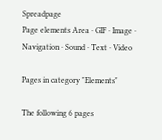Spreadpage
Page elements Area · GIF · Image · Navigation · Sound · Text · Video

Pages in category "Elements"

The following 6 pages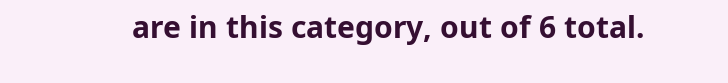are in this category, out of 6 total.